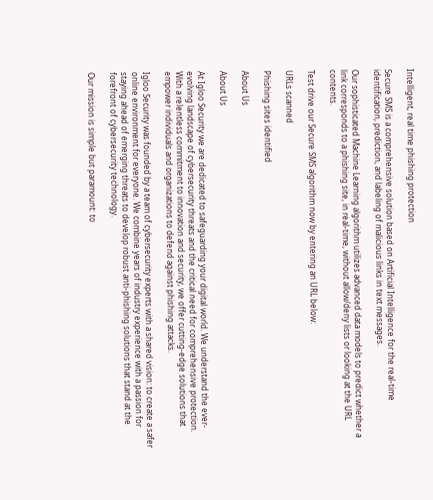Intelligent, real time phishing protection

Secure SMS is a comprehensive solution based on Artificial Intelligence for the real-time identification, prediction, and labeling of malicious links in text messages.

Our sophisticated Machine Learning algorithm utilizes advanced data models to predict whether a link corresponds to a phishing site, in real-time, without allow/deny lists or looking at the URL contents.

Test drive our Secure SMS algorithm now by entering an URL below:

URLs scanned

Phishing sites identified

About Us

About Us

At Igloo Security we are dedicated to safeguarding your digital world. We understand the ever-evolving landscape of cybersecurity threats and the critical need for comprehensive protection. With a relentless commitment to innovation and security, we offer cutting-edge solutions that empower individuals and organizations to defend against phishing attacks.

Igloo Security was founded by a team of cybersecurity experts with a shared vision: to create a safer online environment for everyone. We combine years of industry experience with a passion for staying ahead of emerging threats to develop robust anti-phishing solutions that stand at the forefront of cybersecurity technology.

Our mission is simple but paramount: to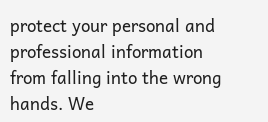protect your personal and professional information from falling into the wrong hands. We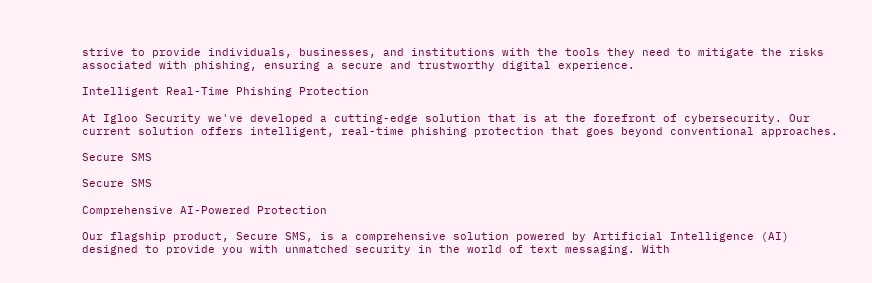strive to provide individuals, businesses, and institutions with the tools they need to mitigate the risks associated with phishing, ensuring a secure and trustworthy digital experience.

Intelligent Real-Time Phishing Protection

At Igloo Security we've developed a cutting-edge solution that is at the forefront of cybersecurity. Our current solution offers intelligent, real-time phishing protection that goes beyond conventional approaches.

Secure SMS

Secure SMS

Comprehensive AI-Powered Protection

Our flagship product, Secure SMS, is a comprehensive solution powered by Artificial Intelligence (AI) designed to provide you with unmatched security in the world of text messaging. With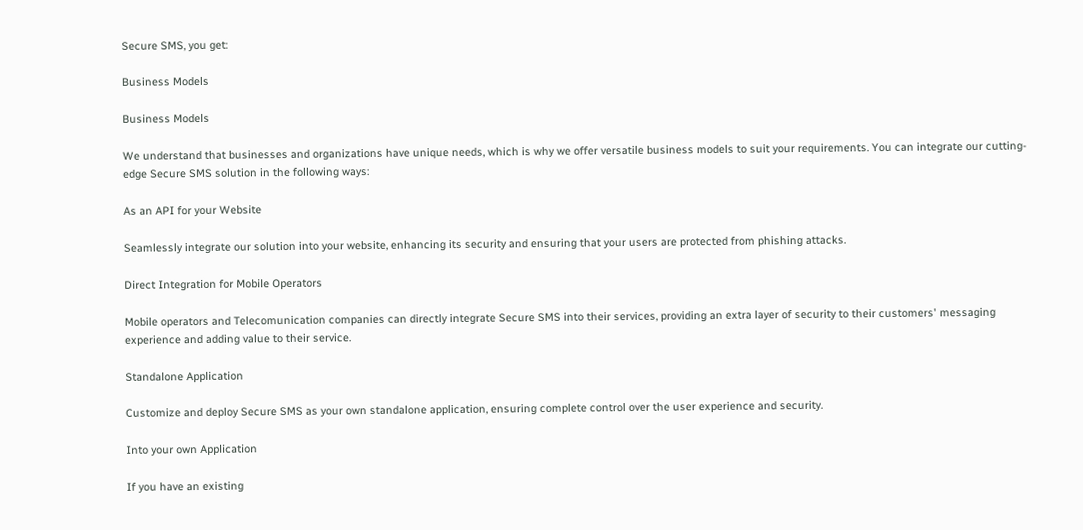Secure SMS, you get:

Business Models

Business Models

We understand that businesses and organizations have unique needs, which is why we offer versatile business models to suit your requirements. You can integrate our cutting-edge Secure SMS solution in the following ways:

As an API for your Website

Seamlessly integrate our solution into your website, enhancing its security and ensuring that your users are protected from phishing attacks.

Direct Integration for Mobile Operators

Mobile operators and Telecomunication companies can directly integrate Secure SMS into their services, providing an extra layer of security to their customers' messaging experience and adding value to their service.

Standalone Application

Customize and deploy Secure SMS as your own standalone application, ensuring complete control over the user experience and security.

Into your own Application

If you have an existing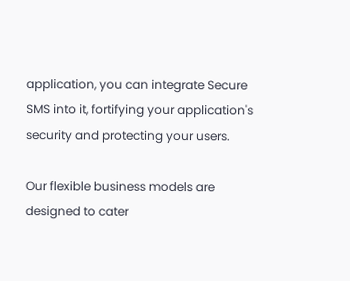application, you can integrate Secure SMS into it, fortifying your application's security and protecting your users.

Our flexible business models are designed to cater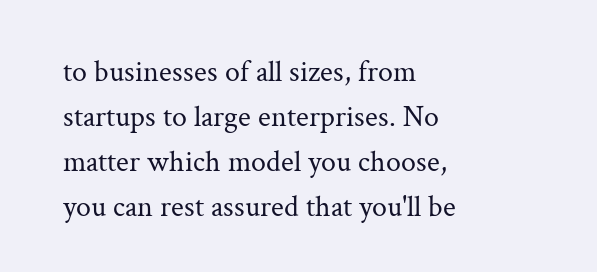to businesses of all sizes, from startups to large enterprises. No matter which model you choose, you can rest assured that you'll be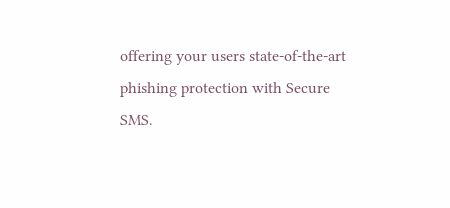offering your users state-of-the-art phishing protection with Secure SMS.